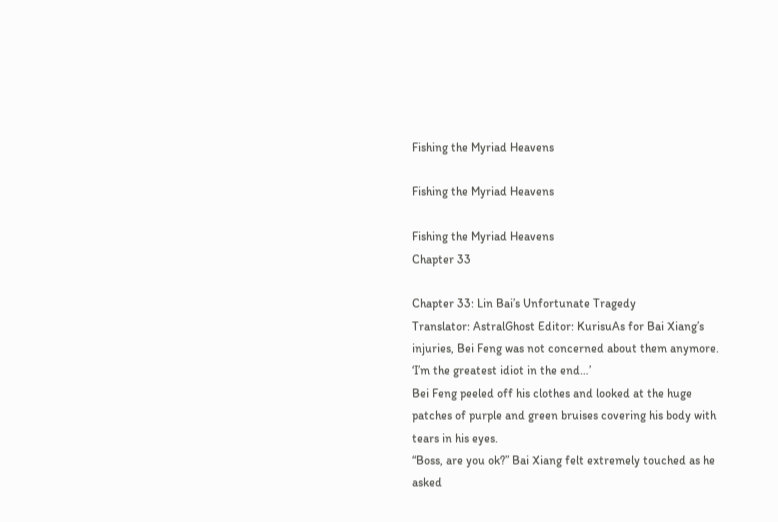Fishing the Myriad Heavens

Fishing the Myriad Heavens

Fishing the Myriad Heavens
Chapter 33

Chapter 33: Lin Bai’s Unfortunate Tragedy
Translator: AstralGhost Editor: KurisuAs for Bai Xiang’s injuries, Bei Feng was not concerned about them anymore.
‘I’m the greatest idiot in the end…’
Bei Feng peeled off his clothes and looked at the huge patches of purple and green bruises covering his body with tears in his eyes.
“Boss, are you ok?” Bai Xiang felt extremely touched as he asked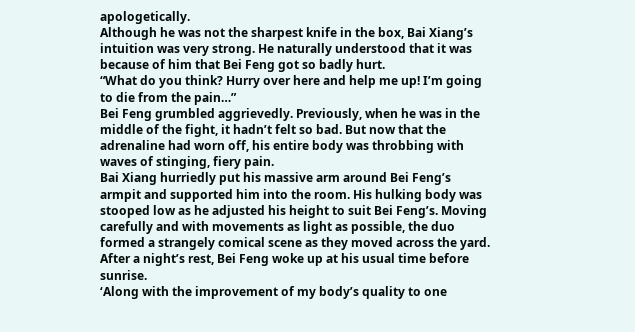apologetically.
Although he was not the sharpest knife in the box, Bai Xiang’s intuition was very strong. He naturally understood that it was because of him that Bei Feng got so badly hurt.
“What do you think? Hurry over here and help me up! I’m going to die from the pain…”
Bei Feng grumbled aggrievedly. Previously, when he was in the middle of the fight, it hadn’t felt so bad. But now that the adrenaline had worn off, his entire body was throbbing with waves of stinging, fiery pain.
Bai Xiang hurriedly put his massive arm around Bei Feng’s armpit and supported him into the room. His hulking body was stooped low as he adjusted his height to suit Bei Feng’s. Moving carefully and with movements as light as possible, the duo formed a strangely comical scene as they moved across the yard.
After a night’s rest, Bei Feng woke up at his usual time before sunrise.
‘Along with the improvement of my body’s quality to one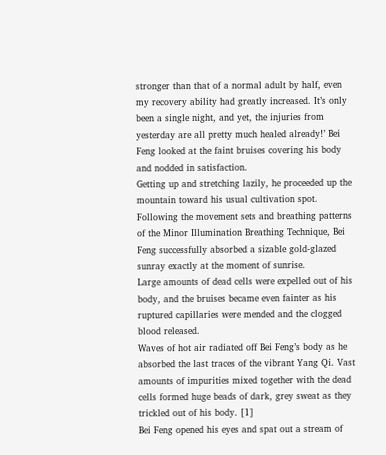stronger than that of a normal adult by half, even my recovery ability had greatly increased. It’s only been a single night, and yet, the injuries from yesterday are all pretty much healed already!’ Bei Feng looked at the faint bruises covering his body and nodded in satisfaction.
Getting up and stretching lazily, he proceeded up the mountain toward his usual cultivation spot.
Following the movement sets and breathing patterns of the Minor Illumination Breathing Technique, Bei Feng successfully absorbed a sizable gold-glazed sunray exactly at the moment of sunrise.
Large amounts of dead cells were expelled out of his body, and the bruises became even fainter as his ruptured capillaries were mended and the clogged blood released.
Waves of hot air radiated off Bei Feng’s body as he absorbed the last traces of the vibrant Yang Qi. Vast amounts of impurities mixed together with the dead cells formed huge beads of dark, grey sweat as they trickled out of his body. [1]
Bei Feng opened his eyes and spat out a stream of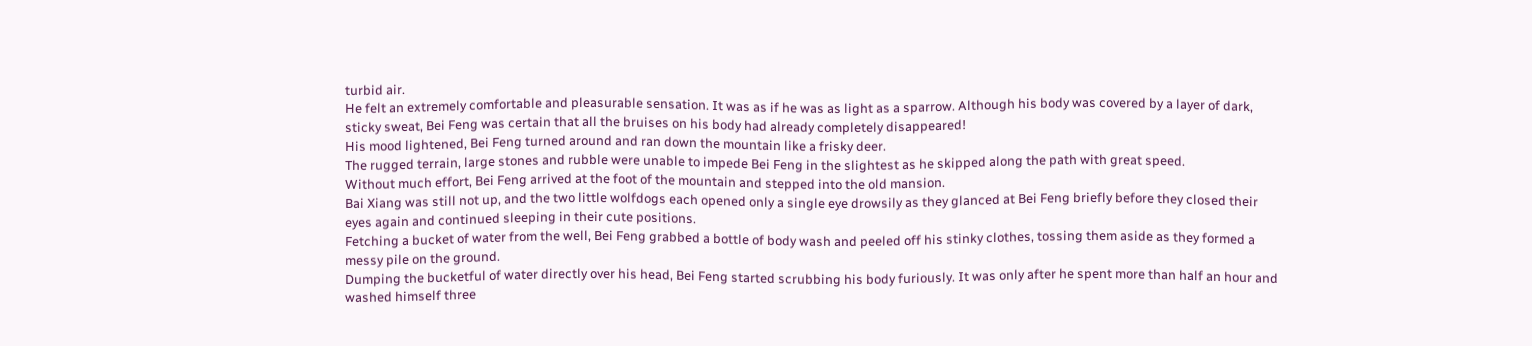turbid air.
He felt an extremely comfortable and pleasurable sensation. It was as if he was as light as a sparrow. Although his body was covered by a layer of dark, sticky sweat, Bei Feng was certain that all the bruises on his body had already completely disappeared!
His mood lightened, Bei Feng turned around and ran down the mountain like a frisky deer.
The rugged terrain, large stones and rubble were unable to impede Bei Feng in the slightest as he skipped along the path with great speed.
Without much effort, Bei Feng arrived at the foot of the mountain and stepped into the old mansion.
Bai Xiang was still not up, and the two little wolfdogs each opened only a single eye drowsily as they glanced at Bei Feng briefly before they closed their eyes again and continued sleeping in their cute positions.
Fetching a bucket of water from the well, Bei Feng grabbed a bottle of body wash and peeled off his stinky clothes, tossing them aside as they formed a messy pile on the ground.
Dumping the bucketful of water directly over his head, Bei Feng started scrubbing his body furiously. It was only after he spent more than half an hour and washed himself three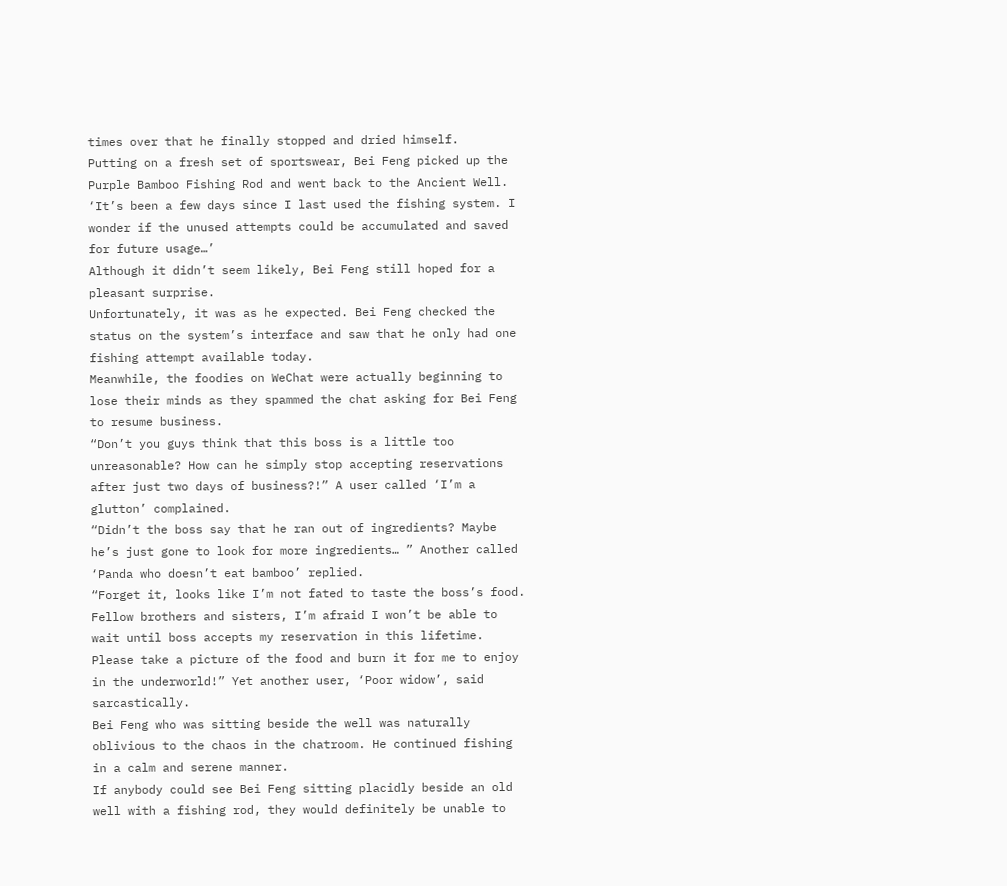times over that he finally stopped and dried himself.
Putting on a fresh set of sportswear, Bei Feng picked up the Purple Bamboo Fishing Rod and went back to the Ancient Well.
‘It’s been a few days since I last used the fishing system. I wonder if the unused attempts could be accumulated and saved for future usage…’
Although it didn’t seem likely, Bei Feng still hoped for a pleasant surprise.
Unfortunately, it was as he expected. Bei Feng checked the status on the system’s interface and saw that he only had one fishing attempt available today.
Meanwhile, the foodies on WeChat were actually beginning to lose their minds as they spammed the chat asking for Bei Feng to resume business.
“Don’t you guys think that this boss is a little too unreasonable? How can he simply stop accepting reservations after just two days of business?!” A user called ‘I’m a glutton’ complained.
“Didn’t the boss say that he ran out of ingredients? Maybe he’s just gone to look for more ingredients… ” Another called ‘Panda who doesn’t eat bamboo’ replied.
“Forget it, looks like I’m not fated to taste the boss’s food. Fellow brothers and sisters, I’m afraid I won’t be able to wait until boss accepts my reservation in this lifetime. Please take a picture of the food and burn it for me to enjoy in the underworld!” Yet another user, ‘Poor widow’, said sarcastically.
Bei Feng who was sitting beside the well was naturally oblivious to the chaos in the chatroom. He continued fishing in a calm and serene manner.
If anybody could see Bei Feng sitting placidly beside an old well with a fishing rod, they would definitely be unable to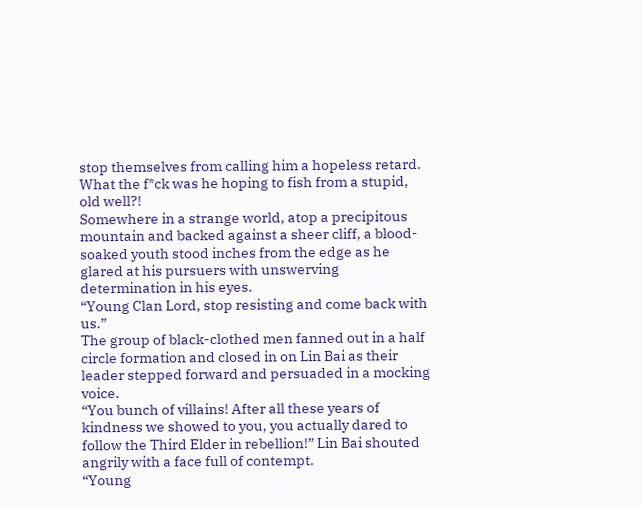stop themselves from calling him a hopeless retard. What the f*ck was he hoping to fish from a stupid, old well?!
Somewhere in a strange world, atop a precipitous mountain and backed against a sheer cliff, a blood-soaked youth stood inches from the edge as he glared at his pursuers with unswerving determination in his eyes.
“Young Clan Lord, stop resisting and come back with us.”
The group of black-clothed men fanned out in a half circle formation and closed in on Lin Bai as their leader stepped forward and persuaded in a mocking voice.
“You bunch of villains! After all these years of kindness we showed to you, you actually dared to follow the Third Elder in rebellion!” Lin Bai shouted angrily with a face full of contempt.
“Young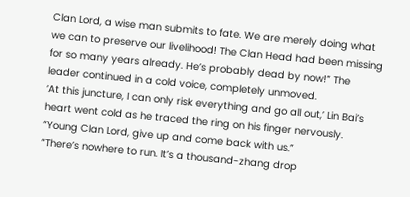Clan Lord, a wise man submits to fate. We are merely doing what we can to preserve our livelihood! The Clan Head had been missing for so many years already. He’s probably dead by now!” The leader continued in a cold voice, completely unmoved.
‘At this juncture, I can only risk everything and go all out,’ Lin Bai’s heart went cold as he traced the ring on his finger nervously.
“Young Clan Lord, give up and come back with us.”
“There’s nowhere to run. It’s a thousand-zhang drop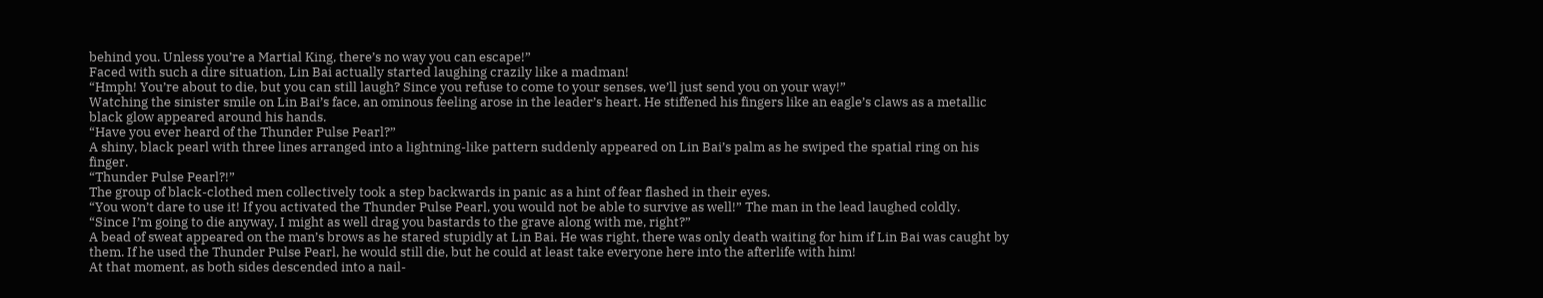behind you. Unless you’re a Martial King, there’s no way you can escape!”
Faced with such a dire situation, Lin Bai actually started laughing crazily like a madman!
“Hmph! You’re about to die, but you can still laugh? Since you refuse to come to your senses, we’ll just send you on your way!”
Watching the sinister smile on Lin Bai’s face, an ominous feeling arose in the leader’s heart. He stiffened his fingers like an eagle’s claws as a metallic black glow appeared around his hands.
“Have you ever heard of the Thunder Pulse Pearl?”
A shiny, black pearl with three lines arranged into a lightning-like pattern suddenly appeared on Lin Bai’s palm as he swiped the spatial ring on his finger.
“Thunder Pulse Pearl?!”
The group of black-clothed men collectively took a step backwards in panic as a hint of fear flashed in their eyes.
“You won’t dare to use it! If you activated the Thunder Pulse Pearl, you would not be able to survive as well!” The man in the lead laughed coldly.
“Since I’m going to die anyway, I might as well drag you bastards to the grave along with me, right?”
A bead of sweat appeared on the man’s brows as he stared stupidly at Lin Bai. He was right, there was only death waiting for him if Lin Bai was caught by them. If he used the Thunder Pulse Pearl, he would still die, but he could at least take everyone here into the afterlife with him!
At that moment, as both sides descended into a nail-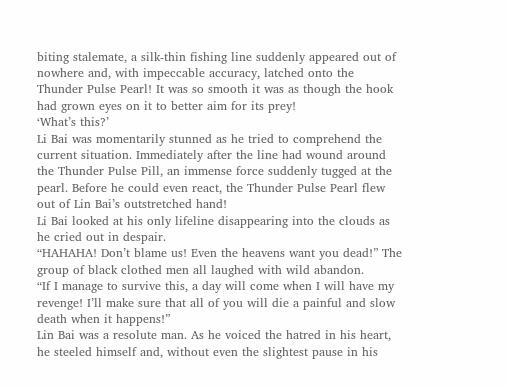biting stalemate, a silk-thin fishing line suddenly appeared out of nowhere and, with impeccable accuracy, latched onto the Thunder Pulse Pearl! It was so smooth it was as though the hook had grown eyes on it to better aim for its prey!
‘What’s this?’
Li Bai was momentarily stunned as he tried to comprehend the current situation. Immediately after the line had wound around the Thunder Pulse Pill, an immense force suddenly tugged at the pearl. Before he could even react, the Thunder Pulse Pearl flew out of Lin Bai’s outstretched hand!
Li Bai looked at his only lifeline disappearing into the clouds as he cried out in despair.
“HAHAHA! Don’t blame us! Even the heavens want you dead!” The group of black clothed men all laughed with wild abandon.
“If I manage to survive this, a day will come when I will have my revenge! I’ll make sure that all of you will die a painful and slow death when it happens!”
Lin Bai was a resolute man. As he voiced the hatred in his heart, he steeled himself and, without even the slightest pause in his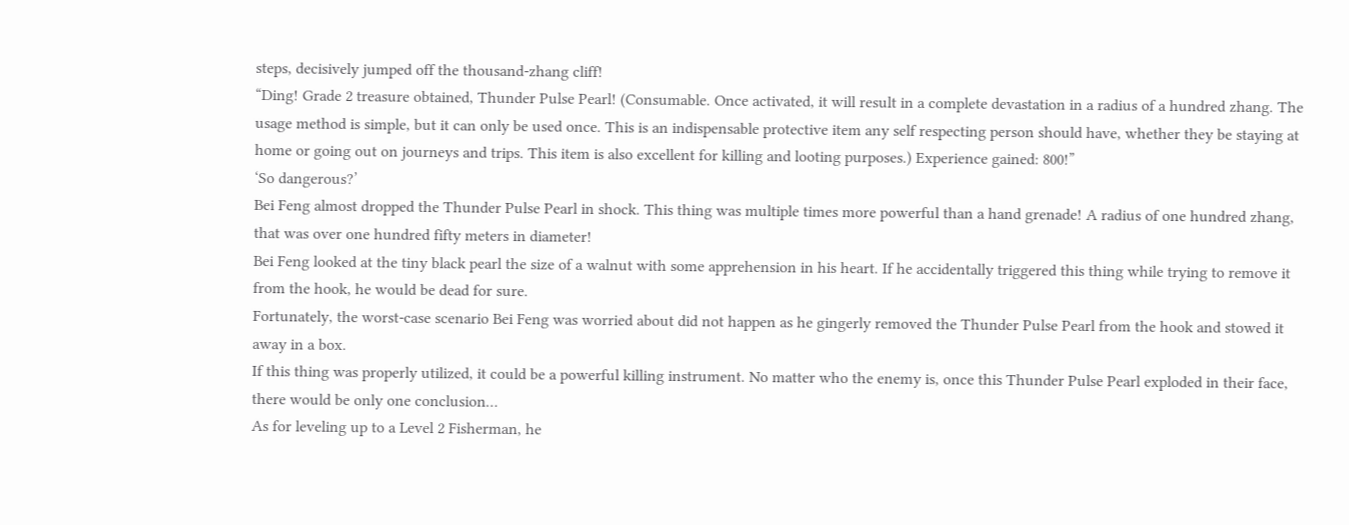steps, decisively jumped off the thousand-zhang cliff!
“Ding! Grade 2 treasure obtained, Thunder Pulse Pearl! (Consumable. Once activated, it will result in a complete devastation in a radius of a hundred zhang. The usage method is simple, but it can only be used once. This is an indispensable protective item any self respecting person should have, whether they be staying at home or going out on journeys and trips. This item is also excellent for killing and looting purposes.) Experience gained: 800!”
‘So dangerous?’
Bei Feng almost dropped the Thunder Pulse Pearl in shock. This thing was multiple times more powerful than a hand grenade! A radius of one hundred zhang, that was over one hundred fifty meters in diameter!
Bei Feng looked at the tiny black pearl the size of a walnut with some apprehension in his heart. If he accidentally triggered this thing while trying to remove it from the hook, he would be dead for sure.
Fortunately, the worst-case scenario Bei Feng was worried about did not happen as he gingerly removed the Thunder Pulse Pearl from the hook and stowed it away in a box.
If this thing was properly utilized, it could be a powerful killing instrument. No matter who the enemy is, once this Thunder Pulse Pearl exploded in their face, there would be only one conclusion…
As for leveling up to a Level 2 Fisherman, he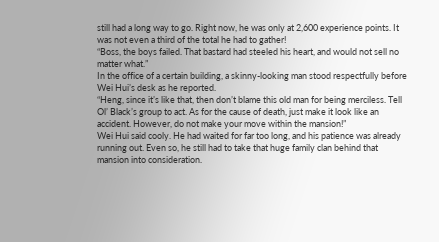still had a long way to go. Right now, he was only at 2,600 experience points. It was not even a third of the total he had to gather!
“Boss, the boys failed. That bastard had steeled his heart, and would not sell no matter what.”
In the office of a certain building, a skinny-looking man stood respectfully before Wei Hui’s desk as he reported.
“Heng, since it’s like that, then don’t blame this old man for being merciless. Tell Ol’ Black’s group to act. As for the cause of death, just make it look like an accident. However, do not make your move within the mansion!”
Wei Hui said cooly. He had waited for far too long, and his patience was already running out. Even so, he still had to take that huge family clan behind that mansion into consideration.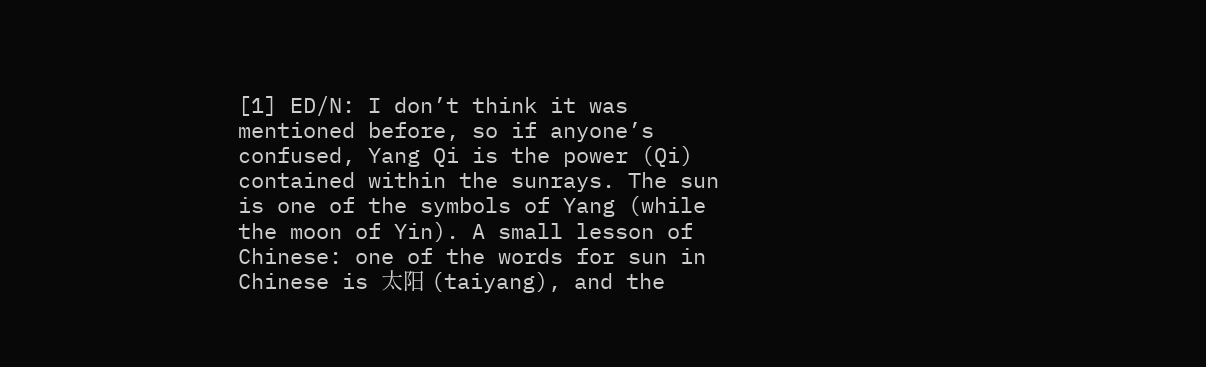[1] ED/N: I don’t think it was mentioned before, so if anyone’s confused, Yang Qi is the power (Qi) contained within the sunrays. The sun is one of the symbols of Yang (while the moon of Yin). A small lesson of Chinese: one of the words for sun in Chinese is 太阳 (taiyang), and the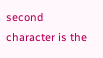second character is the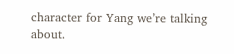character for Yang we’re talking about.